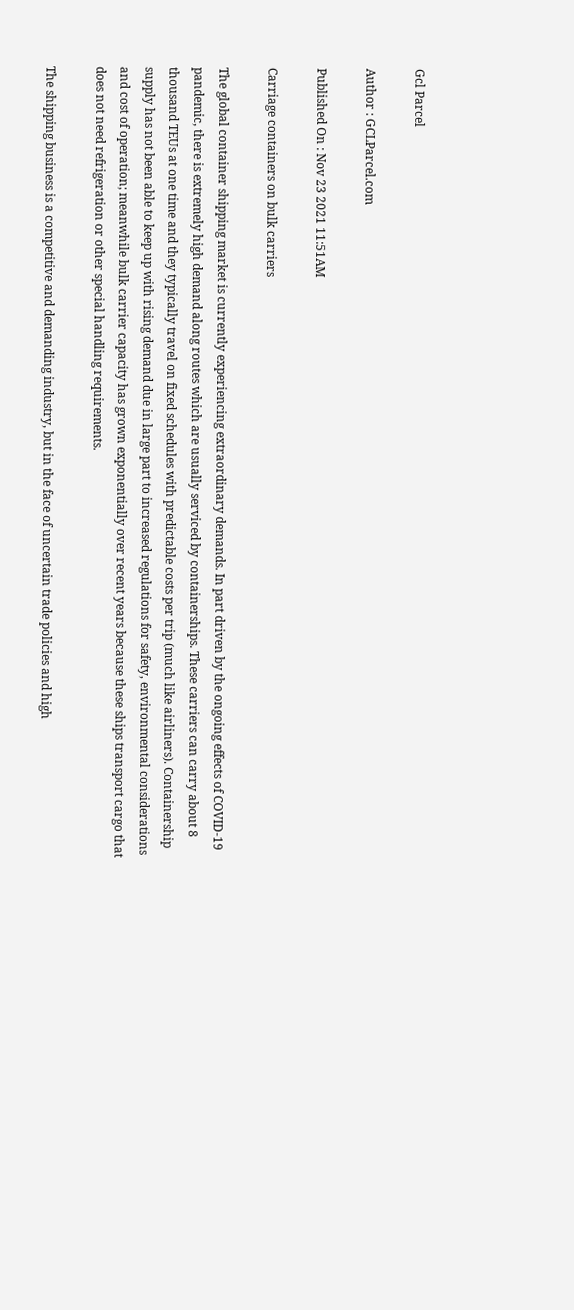Gcl Parcel

Author : GCLParcel.com

Published On : Nov 23 2021 11:51AM

Carriage containers on bulk carriers

The global container shipping market is currently experiencing extraordinary demands. In part driven by the ongoing effects of COVID-19 pandemic, there is extremely high demand along routes which are usually serviced by containerships. These carriers can carry about 8 thousand TEUs at one time and they typically travel on fixed schedules with predictable costs per trip (much like airliners). Containership supply has not been able to keep up with rising demand due in large part to increased regulations for safety, environmental considerations and cost of operation; meanwhile bulk carrier capacity has grown exponentially over recent years because these ships transport cargo that does not need refrigeration or other special handling requirements.

The shipping business is a competitive and demanding industry, but in the face of uncertain trade policies and high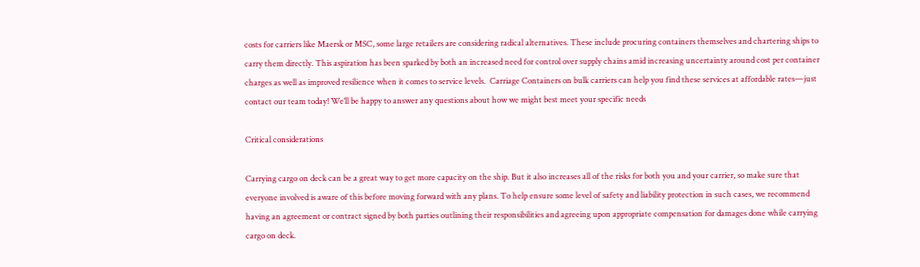costs for carriers like Maersk or MSC, some large retailers are considering radical alternatives. These include procuring containers themselves and chartering ships to carry them directly. This aspiration has been sparked by both an increased need for control over supply chains amid increasing uncertainty around cost per container charges as well as improved resilience when it comes to service levels.  Carriage Containers on bulk carriers can help you find these services at affordable rates—just contact our team today! We’ll be happy to answer any questions about how we might best meet your specific needs

Critical considerations

Carrying cargo on deck can be a great way to get more capacity on the ship. But it also increases all of the risks for both you and your carrier, so make sure that everyone involved is aware of this before moving forward with any plans. To help ensure some level of safety and liability protection in such cases, we recommend having an agreement or contract signed by both parties outlining their responsibilities and agreeing upon appropriate compensation for damages done while carrying cargo on deck.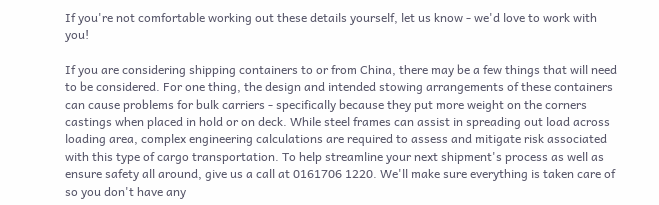If you're not comfortable working out these details yourself, let us know - we'd love to work with you!

If you are considering shipping containers to or from China, there may be a few things that will need to be considered. For one thing, the design and intended stowing arrangements of these containers can cause problems for bulk carriers - specifically because they put more weight on the corners castings when placed in hold or on deck. While steel frames can assist in spreading out load across loading area, complex engineering calculations are required to assess and mitigate risk associated with this type of cargo transportation. To help streamline your next shipment's process as well as ensure safety all around, give us a call at 0161706 1220. We'll make sure everything is taken care of so you don't have any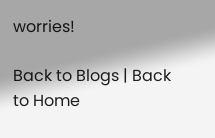worries!

Back to Blogs | Back to Home